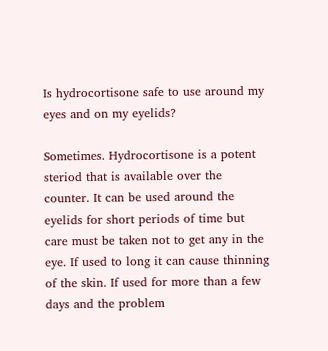Is hydrocortisone safe to use around my eyes and on my eyelids?

Sometimes. Hydrocortisone is a potent steriod that is available over the counter. It can be used around the eyelids for short periods of time but care must be taken not to get any in the eye. If used to long it can cause thinning of the skin. If used for more than a few days and the problem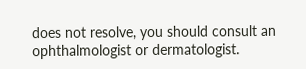does not resolve, you should consult an ophthalmologist or dermatologist.